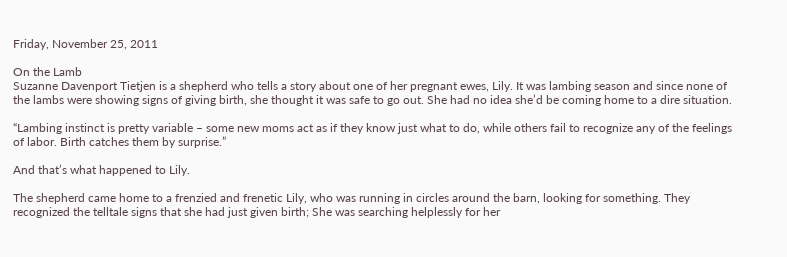Friday, November 25, 2011

On the Lamb
Suzanne Davenport Tietjen is a shepherd who tells a story about one of her pregnant ewes, Lily. It was lambing season and since none of the lambs were showing signs of giving birth, she thought it was safe to go out. She had no idea she’d be coming home to a dire situation.

“Lambing instinct is pretty variable – some new moms act as if they know just what to do, while others fail to recognize any of the feelings of labor. Birth catches them by surprise.”

And that’s what happened to Lily.

The shepherd came home to a frenzied and frenetic Lily, who was running in circles around the barn, looking for something. They recognized the telltale signs that she had just given birth; She was searching helplessly for her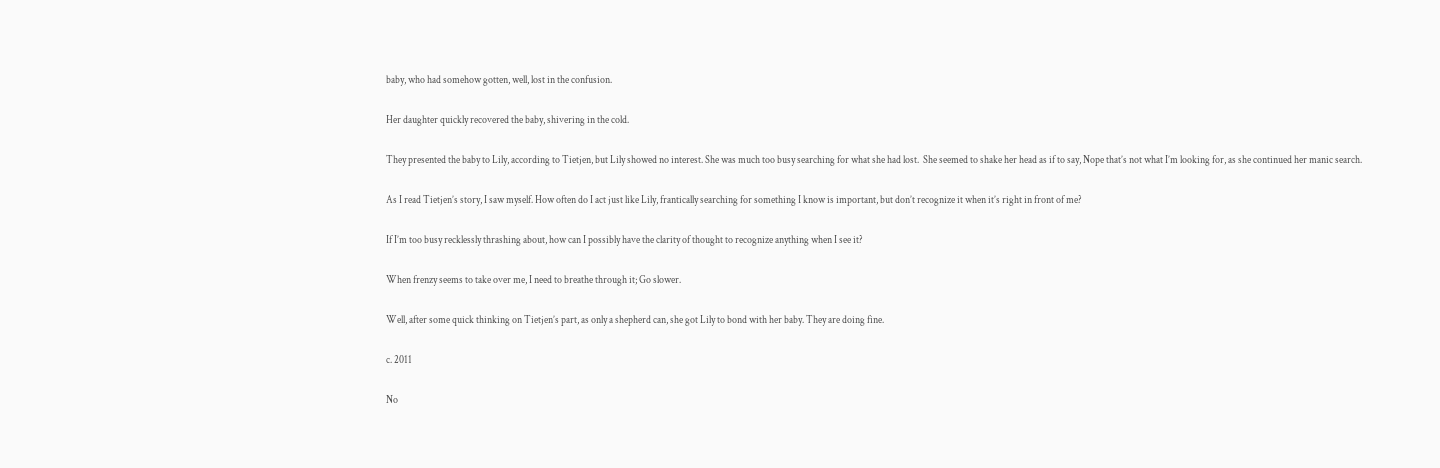baby, who had somehow gotten, well, lost in the confusion.

Her daughter quickly recovered the baby, shivering in the cold.

They presented the baby to Lily, according to Tietjen, but Lily showed no interest. She was much too busy searching for what she had lost.  She seemed to shake her head as if to say, Nope that’s not what I’m looking for, as she continued her manic search.

As I read Tietjen’s story, I saw myself. How often do I act just like Lily, frantically searching for something I know is important, but don’t recognize it when it’s right in front of me?

If I’m too busy recklessly thrashing about, how can I possibly have the clarity of thought to recognize anything when I see it?

When frenzy seems to take over me, I need to breathe through it; Go slower.

Well, after some quick thinking on Tietjen’s part, as only a shepherd can, she got Lily to bond with her baby. They are doing fine.

c. 2011

No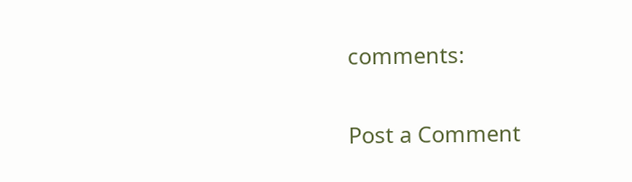comments:

Post a Comment